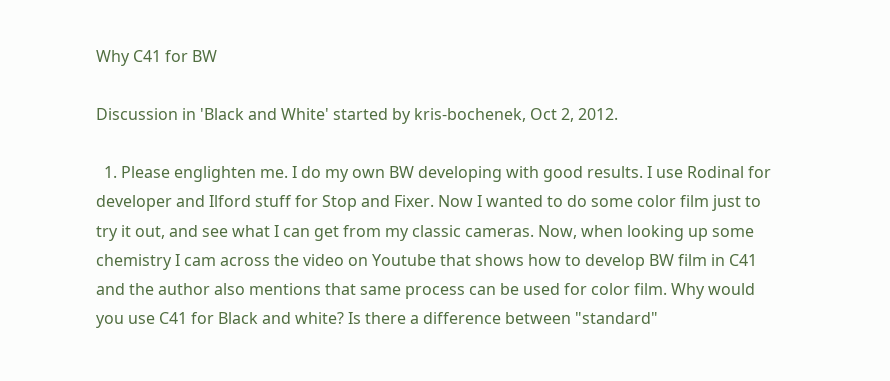Why C41 for BW

Discussion in 'Black and White' started by kris-bochenek, Oct 2, 2012.

  1. Please englighten me. I do my own BW developing with good results. I use Rodinal for developer and Ilford stuff for Stop and Fixer. Now I wanted to do some color film just to try it out, and see what I can get from my classic cameras. Now, when looking up some chemistry I cam across the video on Youtube that shows how to develop BW film in C41 and the author also mentions that same process can be used for color film. Why would you use C41 for Black and white? Is there a difference between "standard"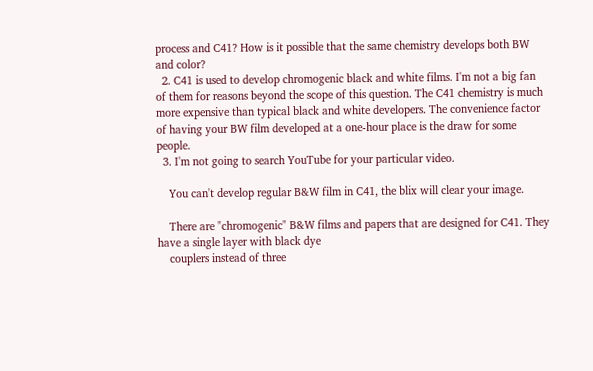process and C41? How is it possible that the same chemistry develops both BW and color?
  2. C41 is used to develop chromogenic black and white films. I'm not a big fan of them for reasons beyond the scope of this question. The C41 chemistry is much more expensive than typical black and white developers. The convenience factor of having your BW film developed at a one-hour place is the draw for some people.
  3. I'm not going to search YouTube for your particular video.

    You can't develop regular B&W film in C41, the blix will clear your image.

    There are "chromogenic" B&W films and papers that are designed for C41. They have a single layer with black dye
    couplers instead of three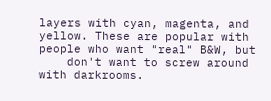layers with cyan, magenta, and yellow. These are popular with people who want "real" B&W, but
    don't want to screw around with darkrooms.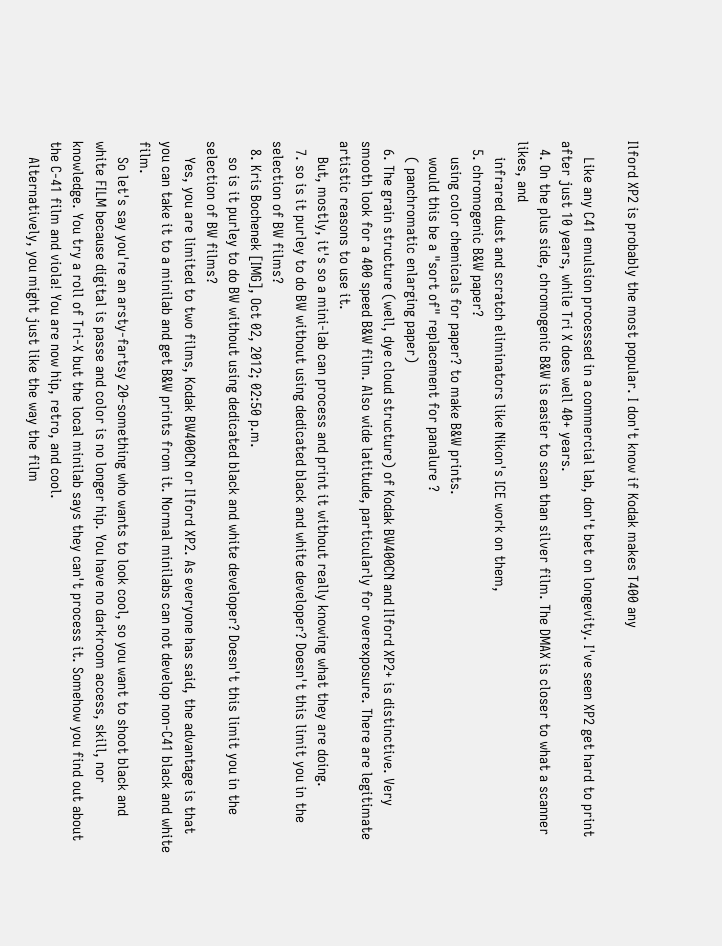Ilford XP2 is probably the most popular. I don't know if Kodak makes T400 any

    Like any C41 emulsion processed in a commercial lab, don't bet on longevity. I've seen XP2 get hard to print after just 10 years, while Tri X does well 40+ years.
  4. On the plus side, chromogenic B&W is easier to scan than silver film. The DMAX is closer to what a scanner likes, and
    infrared dust and scratch eliminators like Nikon's ICE work on them,
  5. chromogenic B&W paper?
    using color chemicals for paper? to make B&W prints.
    would this be a "sort of" replacement for panalure ?
    ( panchromatic enlarging paper)
  6. The grain structure (well, dye cloud structure) of Kodak BW400CN and Ilford XP2+ is distinctive. Very smooth look for a 400 speed B&W film. Also wide latitude, particularly for overexposure. There are legitimate artistic reasons to use it.
    But, mostly, it's so a mini-lab can process and print it without really knowing what they are doing.
  7. so is it purley to do BW without using dedicated black and white developer? Doesn't this limit you in the selection of BW films?
  8. Kris Bochenek [IMG], Oct 02, 2012; 02:50 p.m.
    so is it purley to do BW without using dedicated black and white developer? Doesn't this limit you in the selection of BW films?
    Yes, you are limited to two films, Kodak BW400CN or Ilford XP2. As everyone has said, the advantage is that you can take it to a minilab and get B&W prints from it. Normal minilabs can not develop non-C41 black and white film.
    So let's say you're an arsty-fartsy 20-something who wants to look cool, so you want to shoot black and white FILM because digital is passe and color is no longer hip. You have no darkroom access, skill, nor knowledge. You try a roll of Tri-X but the local minilab says they can't process it. Somehow you find out about the C-41 film and viola! You are now hip, retro, and cool.
    Alternatively, you might just like the way the film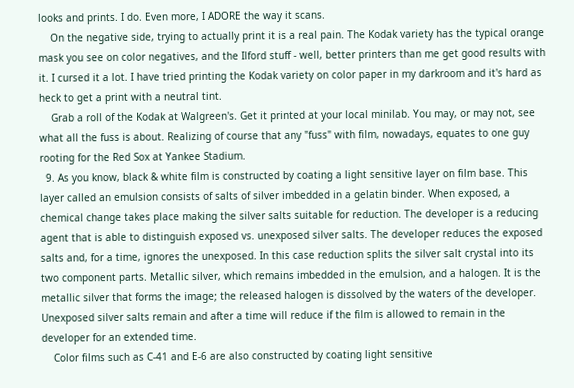looks and prints. I do. Even more, I ADORE the way it scans.
    On the negative side, trying to actually print it is a real pain. The Kodak variety has the typical orange mask you see on color negatives, and the Ilford stuff - well, better printers than me get good results with it. I cursed it a lot. I have tried printing the Kodak variety on color paper in my darkroom and it's hard as heck to get a print with a neutral tint.
    Grab a roll of the Kodak at Walgreen's. Get it printed at your local minilab. You may, or may not, see what all the fuss is about. Realizing of course that any "fuss" with film, nowadays, equates to one guy rooting for the Red Sox at Yankee Stadium.
  9. As you know, black & white film is constructed by coating a light sensitive layer on film base. This layer called an emulsion consists of salts of silver imbedded in a gelatin binder. When exposed, a chemical change takes place making the silver salts suitable for reduction. The developer is a reducing agent that is able to distinguish exposed vs. unexposed silver salts. The developer reduces the exposed salts and, for a time, ignores the unexposed. In this case reduction splits the silver salt crystal into its two component parts. Metallic silver, which remains imbedded in the emulsion, and a halogen. It is the metallic silver that forms the image; the released halogen is dissolved by the waters of the developer. Unexposed silver salts remain and after a time will reduce if the film is allowed to remain in the developer for an extended time.
    Color films such as C-41 and E-6 are also constructed by coating light sensitive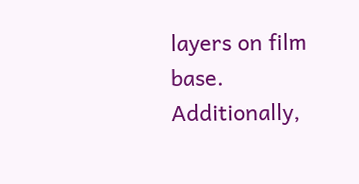layers on film base. Additionally,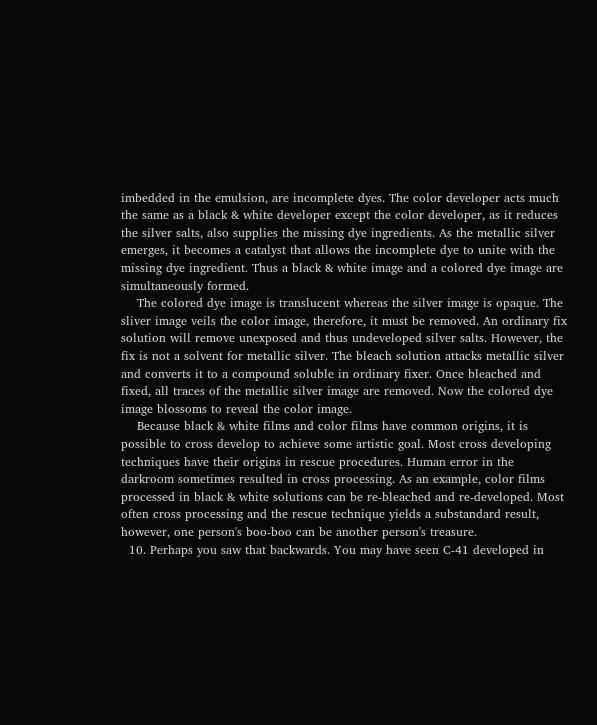imbedded in the emulsion, are incomplete dyes. The color developer acts much the same as a black & white developer except the color developer, as it reduces the silver salts, also supplies the missing dye ingredients. As the metallic silver emerges, it becomes a catalyst that allows the incomplete dye to unite with the missing dye ingredient. Thus a black & white image and a colored dye image are simultaneously formed.
    The colored dye image is translucent whereas the silver image is opaque. The sliver image veils the color image, therefore, it must be removed. An ordinary fix solution will remove unexposed and thus undeveloped silver salts. However, the fix is not a solvent for metallic silver. The bleach solution attacks metallic silver and converts it to a compound soluble in ordinary fixer. Once bleached and fixed, all traces of the metallic silver image are removed. Now the colored dye image blossoms to reveal the color image.
    Because black & white films and color films have common origins, it is possible to cross develop to achieve some artistic goal. Most cross developing techniques have their origins in rescue procedures. Human error in the darkroom sometimes resulted in cross processing. As an example, color films processed in black & white solutions can be re-bleached and re-developed. Most often cross processing and the rescue technique yields a substandard result, however, one person's boo-boo can be another person's treasure.
  10. Perhaps you saw that backwards. You may have seen C-41 developed in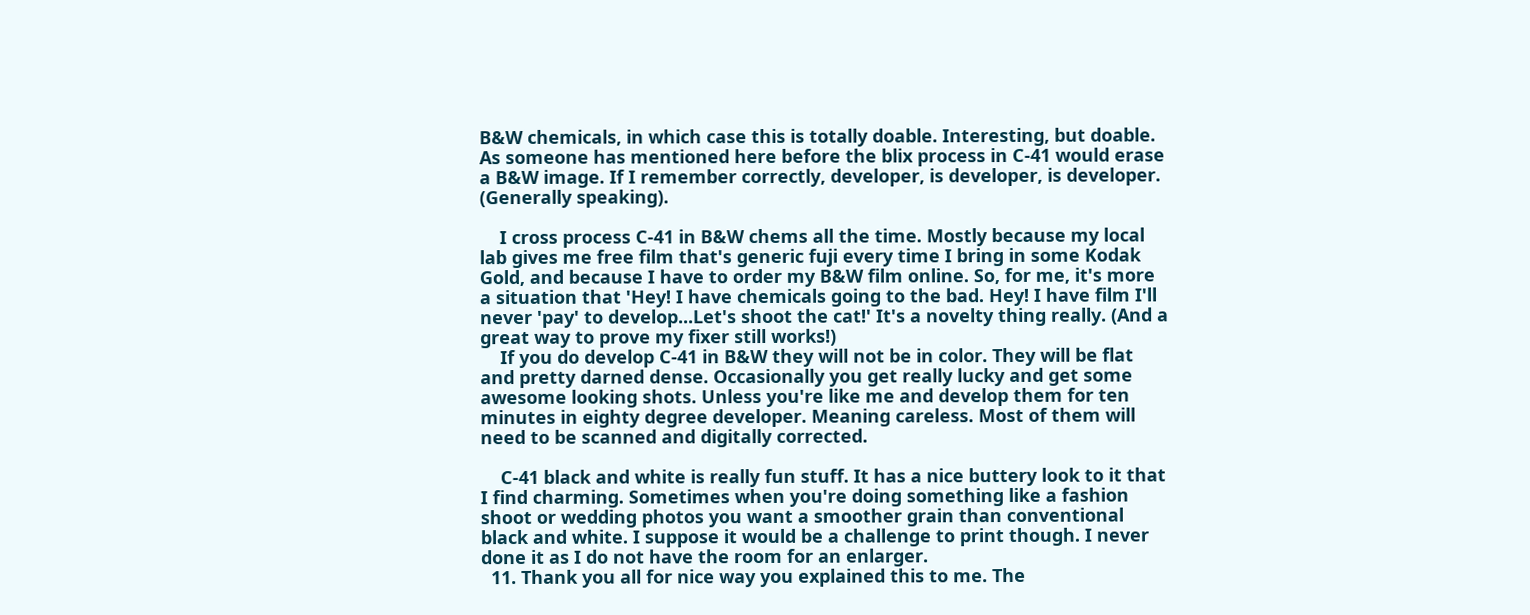B&W chemicals, in which case this is totally doable. Interesting, but doable. As someone has mentioned here before the blix process in C-41 would erase a B&W image. If I remember correctly, developer, is developer, is developer. (Generally speaking).

    I cross process C-41 in B&W chems all the time. Mostly because my local lab gives me free film that's generic fuji every time I bring in some Kodak Gold, and because I have to order my B&W film online. So, for me, it's more a situation that 'Hey! I have chemicals going to the bad. Hey! I have film I'll never 'pay' to develop...Let's shoot the cat!' It's a novelty thing really. (And a great way to prove my fixer still works!)
    If you do develop C-41 in B&W they will not be in color. They will be flat and pretty darned dense. Occasionally you get really lucky and get some awesome looking shots. Unless you're like me and develop them for ten minutes in eighty degree developer. Meaning careless. Most of them will need to be scanned and digitally corrected.

    C-41 black and white is really fun stuff. It has a nice buttery look to it that I find charming. Sometimes when you're doing something like a fashion shoot or wedding photos you want a smoother grain than conventional black and white. I suppose it would be a challenge to print though. I never done it as I do not have the room for an enlarger.
  11. Thank you all for nice way you explained this to me. The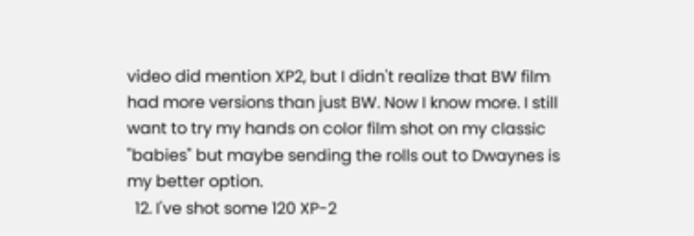video did mention XP2, but I didn't realize that BW film had more versions than just BW. Now I know more. I still want to try my hands on color film shot on my classic "babies" but maybe sending the rolls out to Dwaynes is my better option.
  12. I've shot some 120 XP-2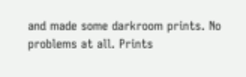and made some darkroom prints. No problems at all. Prints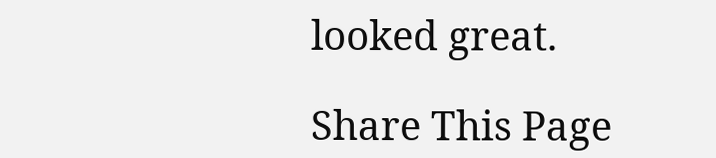looked great.

Share This Page